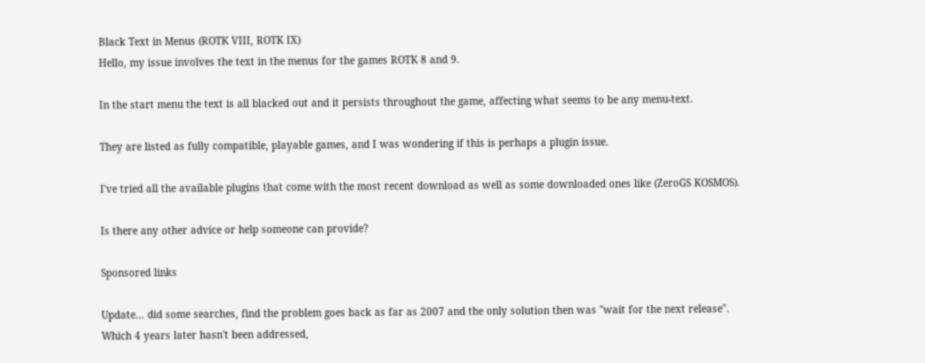Black Text in Menus (ROTK VIII, ROTK IX)
Hello, my issue involves the text in the menus for the games ROTK 8 and 9.

In the start menu the text is all blacked out and it persists throughout the game, affecting what seems to be any menu-text.

They are listed as fully compatible, playable games, and I was wondering if this is perhaps a plugin issue.

I've tried all the available plugins that come with the most recent download as well as some downloaded ones like (ZeroGS KOSMOS).

Is there any other advice or help someone can provide?

Sponsored links

Update... did some searches, find the problem goes back as far as 2007 and the only solution then was "wait for the next release". Which 4 years later hasn't been addressed,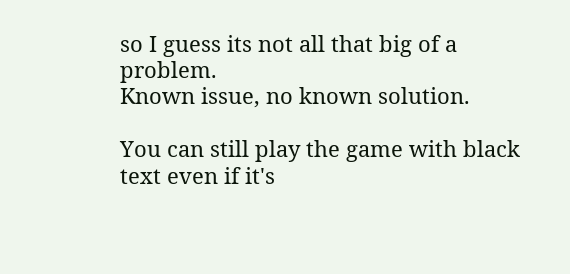so I guess its not all that big of a problem.
Known issue, no known solution.

You can still play the game with black text even if it's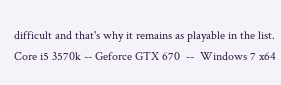difficult and that's why it remains as playable in the list.
Core i5 3570k -- Geforce GTX 670  --  Windows 7 x64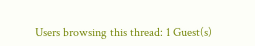Users browsing this thread: 1 Guest(s)